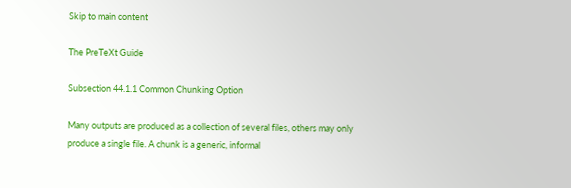Skip to main content

The PreTeXt Guide

Subsection 44.1.1 Common Chunking Option

Many outputs are produced as a collection of several files, others may only produce a single file. A chunk is a generic, informal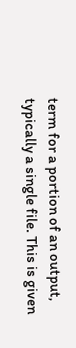term for a portion of an output, typically a single file. This is given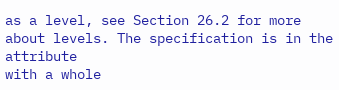as a level, see Section 26.2 for more about levels. The specification is in the attribute
with a whole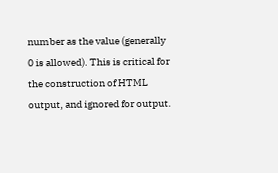number as the value (generally 0 is allowed). This is critical for the construction of HTML output, and ignored for output.